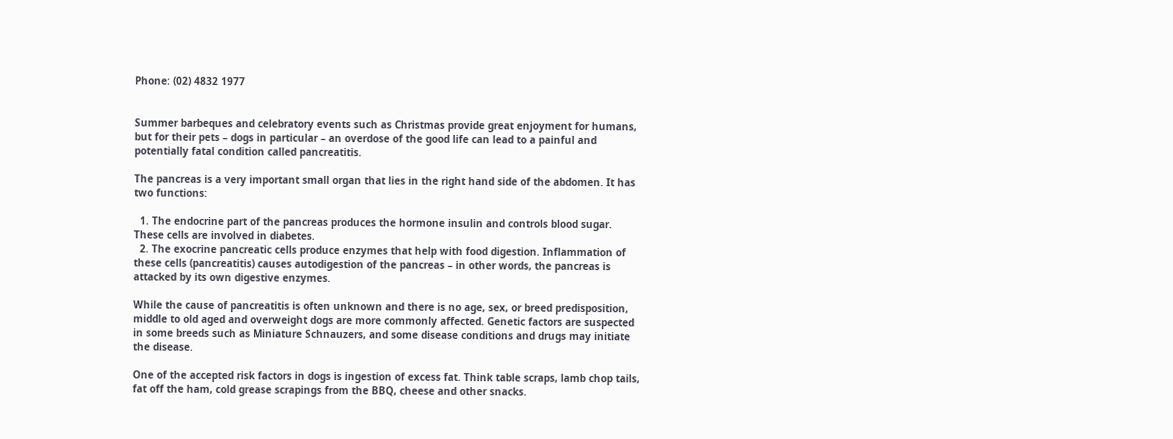Phone: (02) 4832 1977


Summer barbeques and celebratory events such as Christmas provide great enjoyment for humans, but for their pets – dogs in particular – an overdose of the good life can lead to a painful and potentially fatal condition called pancreatitis.

The pancreas is a very important small organ that lies in the right hand side of the abdomen. It has two functions:

  1. The endocrine part of the pancreas produces the hormone insulin and controls blood sugar. These cells are involved in diabetes.
  2. The exocrine pancreatic cells produce enzymes that help with food digestion. Inflammation of these cells (pancreatitis) causes autodigestion of the pancreas – in other words, the pancreas is attacked by its own digestive enzymes.

While the cause of pancreatitis is often unknown and there is no age, sex, or breed predisposition, middle to old aged and overweight dogs are more commonly affected. Genetic factors are suspected in some breeds such as Miniature Schnauzers, and some disease conditions and drugs may initiate the disease.

One of the accepted risk factors in dogs is ingestion of excess fat. Think table scraps, lamb chop tails, fat off the ham, cold grease scrapings from the BBQ, cheese and other snacks.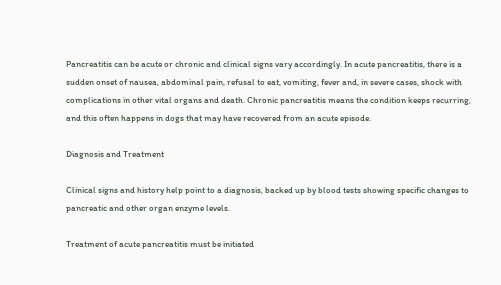Pancreatitis can be acute or chronic and clinical signs vary accordingly. In acute pancreatitis, there is a sudden onset of nausea, abdominal pain, refusal to eat, vomiting, fever and, in severe cases, shock with complications in other vital organs and death. Chronic pancreatitis means the condition keeps recurring, and this often happens in dogs that may have recovered from an acute episode.

Diagnosis and Treatment

Clinical signs and history help point to a diagnosis, backed up by blood tests showing specific changes to pancreatic and other organ enzyme levels.

Treatment of acute pancreatitis must be initiated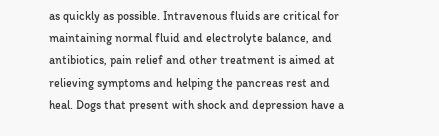as quickly as possible. Intravenous fluids are critical for maintaining normal fluid and electrolyte balance, and antibiotics, pain relief and other treatment is aimed at relieving symptoms and helping the pancreas rest and heal. Dogs that present with shock and depression have a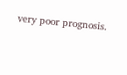very poor prognosis.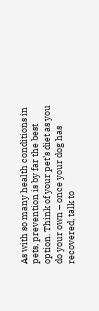As with so many health conditions in pets, prevention is by far the best option. Think of your pet’s diet as you do your own – once your dog has recovered, talk to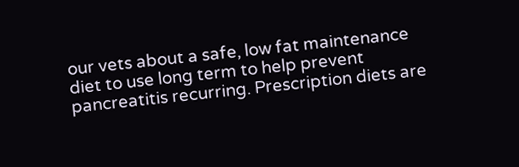our vets about a safe, low fat maintenance diet to use long term to help prevent pancreatitis recurring. Prescription diets are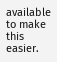available to make this easier.